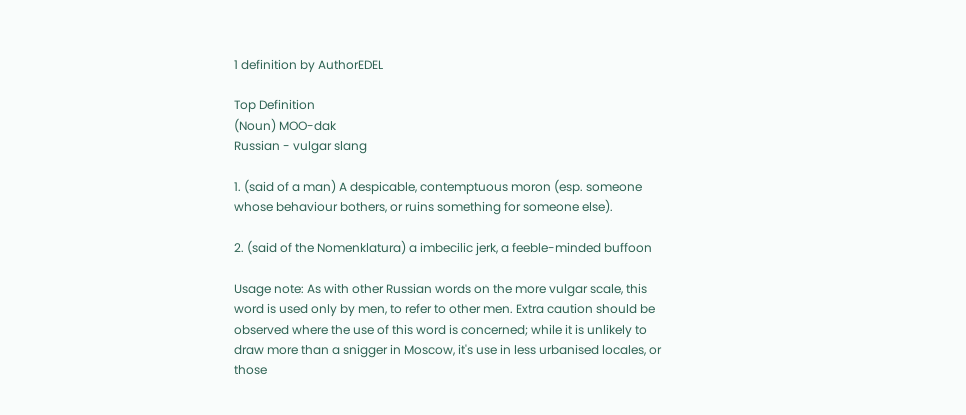1 definition by AuthorEDEL

Top Definition
(Noun) MOO-dak
Russian - vulgar slang

1. (said of a man) A despicable, contemptuous moron (esp. someone whose behaviour bothers, or ruins something for someone else).

2. (said of the Nomenklatura) a imbecilic jerk, a feeble-minded buffoon

Usage note: As with other Russian words on the more vulgar scale, this word is used only by men, to refer to other men. Extra caution should be observed where the use of this word is concerned; while it is unlikely to draw more than a snigger in Moscow, it's use in less urbanised locales, or those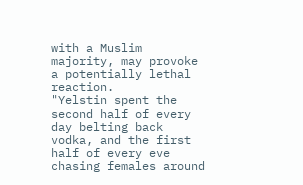with a Muslim majority, may provoke a potentially lethal reaction.
"Yelstin spent the second half of every day belting back vodka, and the first half of every eve chasing females around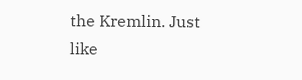the Kremlin. Just like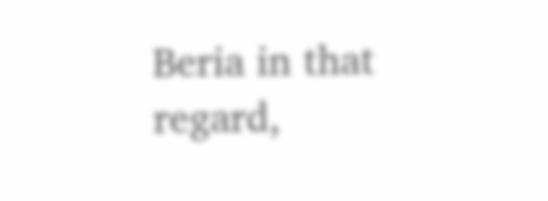Beria in that regard,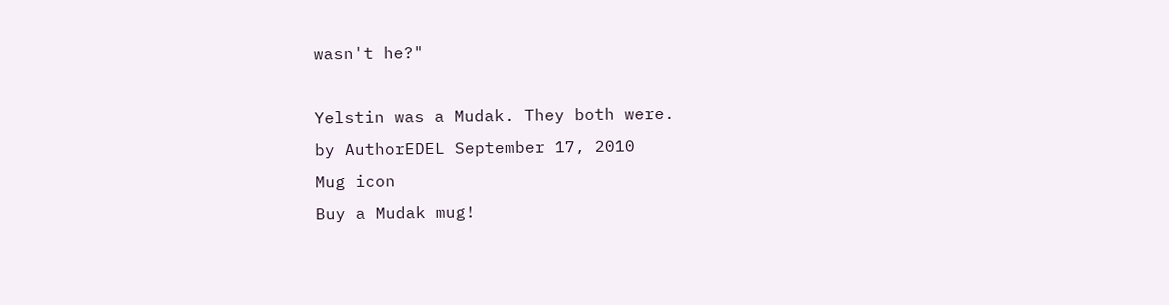wasn't he?"

Yelstin was a Mudak. They both were.
by AuthorEDEL September 17, 2010
Mug icon
Buy a Mudak mug!